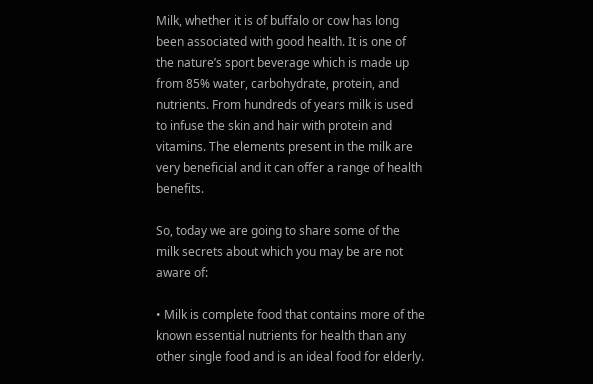Milk, whether it is of buffalo or cow has long been associated with good health. It is one of the nature’s sport beverage which is made up from 85% water, carbohydrate, protein, and nutrients. From hundreds of years milk is used to infuse the skin and hair with protein and vitamins. The elements present in the milk are very beneficial and it can offer a range of health benefits.

So, today we are going to share some of the milk secrets about which you may be are not aware of:

• Milk is complete food that contains more of the known essential nutrients for health than any other single food and is an ideal food for elderly.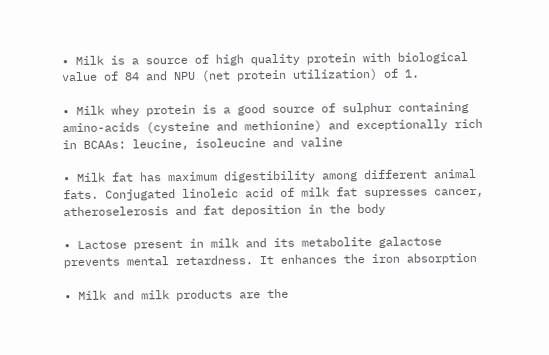• Milk is a source of high quality protein with biological value of 84 and NPU (net protein utilization) of 1.

• Milk whey protein is a good source of sulphur containing amino-acids (cysteine and methionine) and exceptionally rich in BCAAs: leucine, isoleucine and valine

• Milk fat has maximum digestibility among different animal fats. Conjugated linoleic acid of milk fat supresses cancer, atheroselerosis and fat deposition in the body

• Lactose present in milk and its metabolite galactose prevents mental retardness. It enhances the iron absorption

• Milk and milk products are the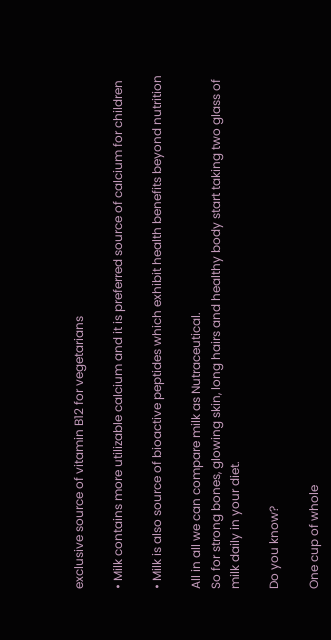exclusive source of vitamin B12 for vegetarians

• Milk contains more utilizable calcium and it is preferred source of calcium for children

• Milk is also source of bioactive peptides which exhibit health benefits beyond nutrition

All in all we can compare milk as Nutraceutical.
So for strong bones, glowing skin, long hairs and healthy body start taking two glass of milk daily in your diet.

Do you know?

One cup of whole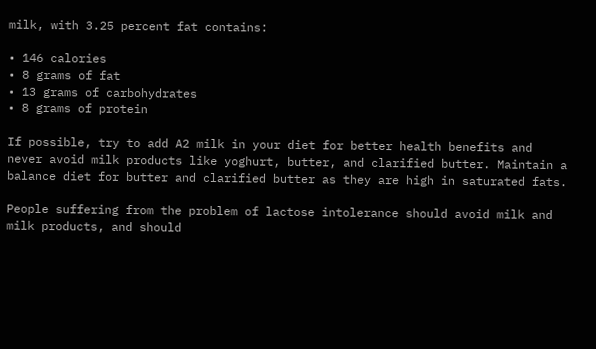milk, with 3.25 percent fat contains:

• 146 calories
• 8 grams of fat
• 13 grams of carbohydrates
• 8 grams of protein

If possible, try to add A2 milk in your diet for better health benefits and never avoid milk products like yoghurt, butter, and clarified butter. Maintain a balance diet for butter and clarified butter as they are high in saturated fats.

People suffering from the problem of lactose intolerance should avoid milk and milk products, and should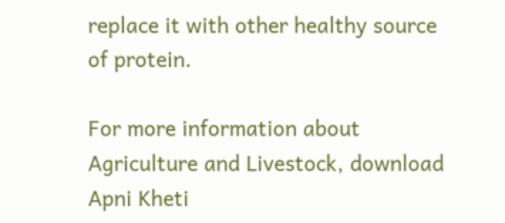replace it with other healthy source of protein.

For more information about Agriculture and Livestock, download Apni Kheti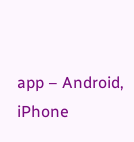app – Android, iPhone